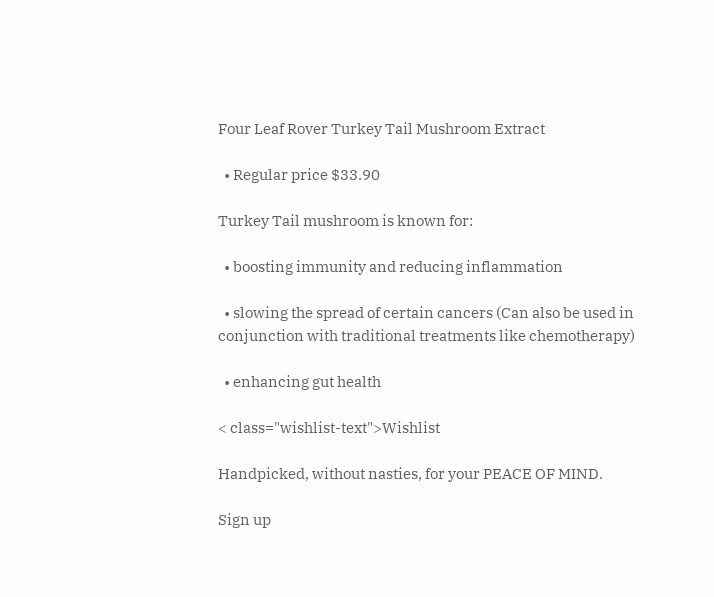Four Leaf Rover Turkey Tail Mushroom Extract

  • Regular price $33.90

Turkey Tail mushroom is known for:

  • boosting immunity and reducing inflammation

  • slowing the spread of certain cancers (Can also be used in conjunction with traditional treatments like chemotherapy)

  • enhancing gut health

< class="wishlist-text">Wishlist

Handpicked, without nasties, for your PEACE OF MIND.

Sign up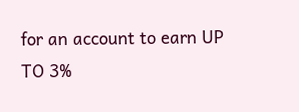for an account to earn UP TO 3%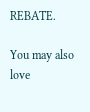REBATE.

You may also love